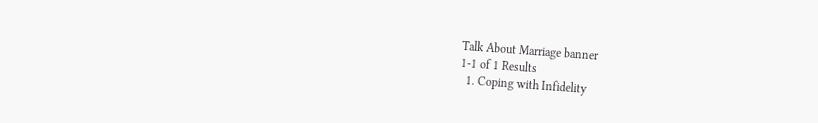Talk About Marriage banner
1-1 of 1 Results
  1. Coping with Infidelity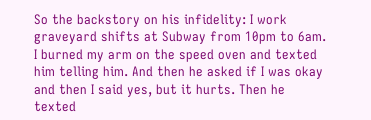So the backstory on his infidelity: I work graveyard shifts at Subway from 10pm to 6am. I burned my arm on the speed oven and texted him telling him. And then he asked if I was okay and then I said yes, but it hurts. Then he texted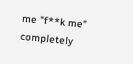me "f**k me" completely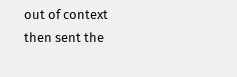out of context then sent the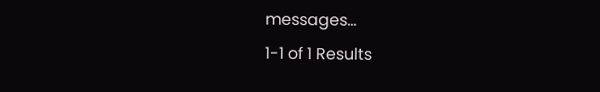messages...
1-1 of 1 Results